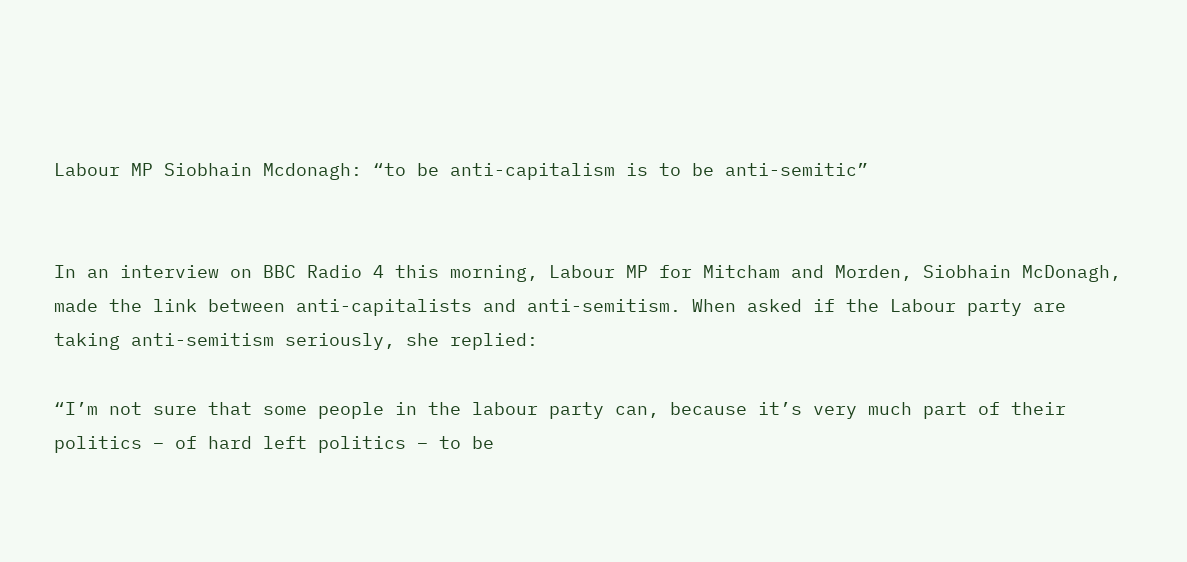Labour MP Siobhain Mcdonagh: “to be anti-capitalism is to be anti-semitic”


In an interview on BBC Radio 4 this morning, Labour MP for Mitcham and Morden, Siobhain McDonagh, made the link between anti-capitalists and anti-semitism. When asked if the Labour party are taking anti-semitism seriously, she replied:

“I’m not sure that some people in the labour party can, because it’s very much part of their politics – of hard left politics – to be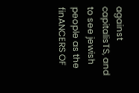against capitalisTS, and to see jewish people as the finANCERS OF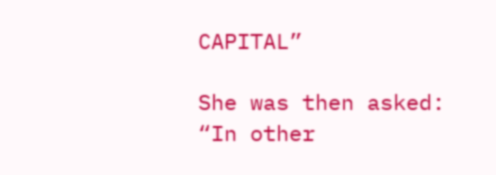CAPITAL”

She was then asked: “In other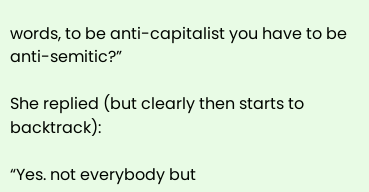words, to be anti-capitalist you have to be anti-semitic?”

She replied (but clearly then starts to backtrack):

“Yes. not everybody but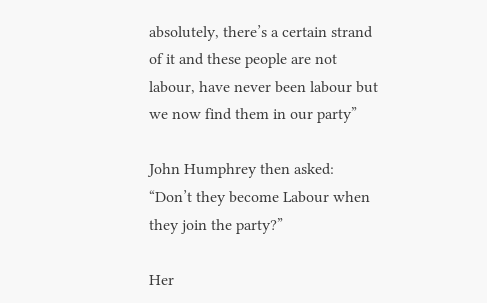absolutely, there’s a certain strand of it and these people are not labour, have never been labour but we now find them in our party”

John Humphrey then asked: “Don’t they become Labour when they join the party?”

Her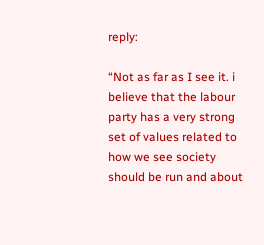reply:

“Not as far as I see it. i believe that the labour party has a very strong set of values related to how we see society should be run and about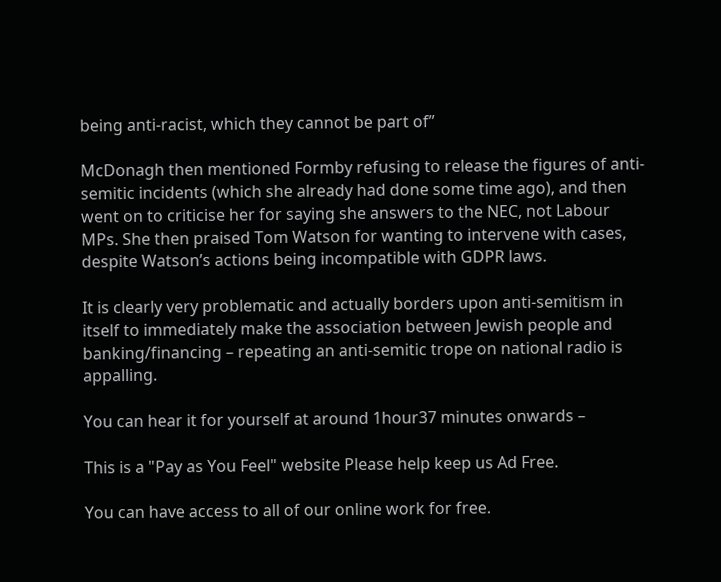being anti-racist, which they cannot be part of”

McDonagh then mentioned Formby refusing to release the figures of anti-semitic incidents (which she already had done some time ago), and then went on to criticise her for saying she answers to the NEC, not Labour MPs. She then praised Tom Watson for wanting to intervene with cases, despite Watson’s actions being incompatible with GDPR laws.

It is clearly very problematic and actually borders upon anti-semitism in itself to immediately make the association between Jewish people and banking/financing – repeating an anti-semitic trope on national radio is appalling.

You can hear it for yourself at around 1hour37 minutes onwards –

This is a "Pay as You Feel" website Please help keep us Ad Free.

You can have access to all of our online work for free.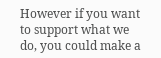However if you want to support what we do, you could make a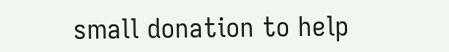small donation to help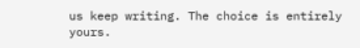us keep writing. The choice is entirely yours.